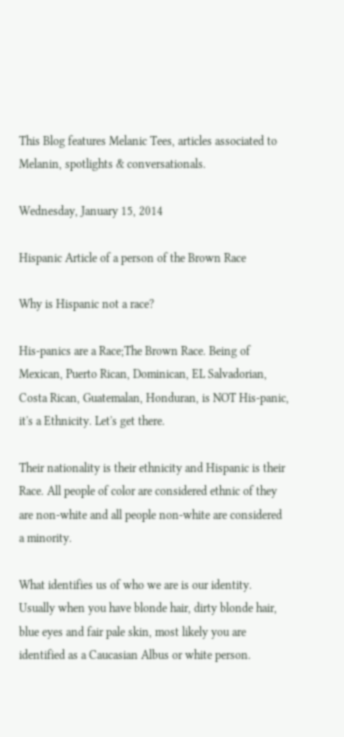This Blog features Melanic Tees, articles associated to Melanin, spotlights & conversationals.

Wednesday, January 15, 2014

Hispanic Article of a person of the Brown Race

Why is Hispanic not a race?

His-panics are a Race;The Brown Race. Being of Mexican, Puerto Rican, Dominican, EL Salvadorian, Costa Rican, Guatemalan, Honduran, is NOT His-panic, it's a Ethnicity. Let's get there.

Their nationality is their ethnicity and Hispanic is their Race. All people of color are considered ethnic of they are non-white and all people non-white are considered a minority.

What identifies us of who we are is our identity. Usually when you have blonde hair, dirty blonde hair, blue eyes and fair pale skin, most likely you are identified as a Caucasian Albus or white person.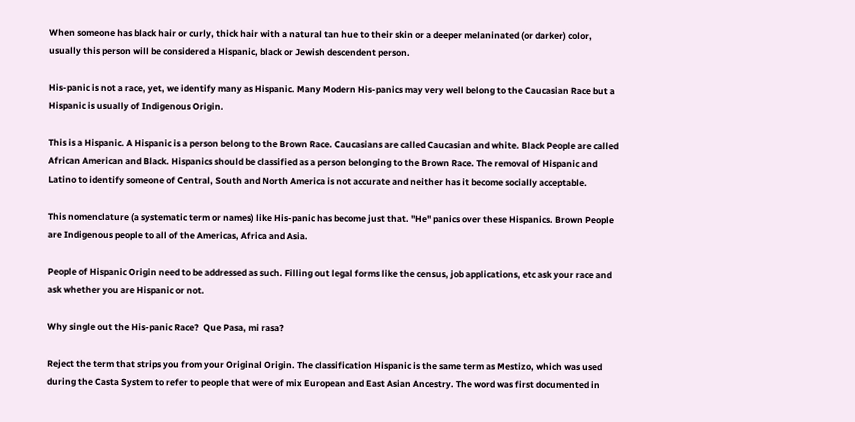When someone has black hair or curly, thick hair with a natural tan hue to their skin or a deeper melaninated (or darker) color, usually this person will be considered a Hispanic, black or Jewish descendent person.

His-panic is not a race, yet, we identify many as Hispanic. Many Modern His-panics may very well belong to the Caucasian Race but a Hispanic is usually of Indigenous Origin.

This is a Hispanic. A Hispanic is a person belong to the Brown Race. Caucasians are called Caucasian and white. Black People are called African American and Black. Hispanics should be classified as a person belonging to the Brown Race. The removal of Hispanic and Latino to identify someone of Central, South and North America is not accurate and neither has it become socially acceptable.

This nomenclature (a systematic term or names) like His-panic has become just that. "He" panics over these Hispanics. Brown People are Indigenous people to all of the Americas, Africa and Asia.

People of Hispanic Origin need to be addressed as such. Filling out legal forms like the census, job applications, etc ask your race and ask whether you are Hispanic or not.

Why single out the His-panic Race?  Que Pasa, mi rasa?

Reject the term that strips you from your Original Origin. The classification Hispanic is the same term as Mestizo, which was used during the Casta System to refer to people that were of mix European and East Asian Ancestry. The word was first documented in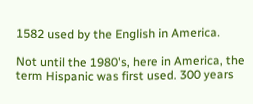1582 used by the English in America.

Not until the 1980's, here in America, the term Hispanic was first used. 300 years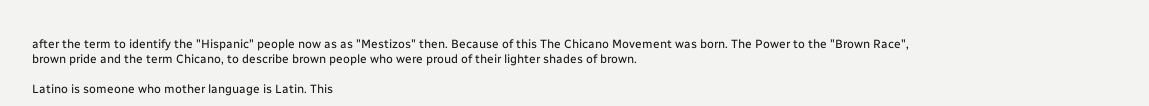after the term to identify the "Hispanic" people now as as "Mestizos" then. Because of this The Chicano Movement was born. The Power to the "Brown Race", brown pride and the term Chicano, to describe brown people who were proud of their lighter shades of brown.

Latino is someone who mother language is Latin. This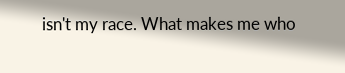isn't my race. What makes me who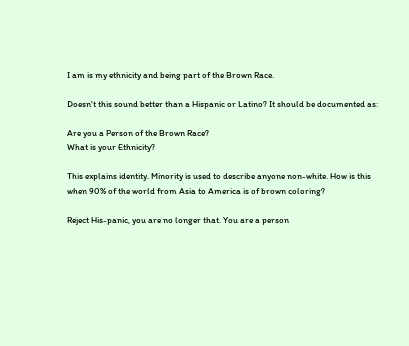I am is my ethnicity and being part of the Brown Race.

Doesn't this sound better than a Hispanic or Latino? It should be documented as:

Are you a Person of the Brown Race?
What is your Ethnicity?

This explains identity. Minority is used to describe anyone non-white. How is this when 90% of the world from Asia to America is of brown coloring?

Reject His-panic, you are no longer that. You are a person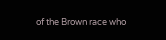of the Brown race who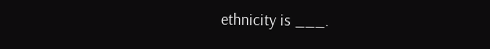ethnicity is ___.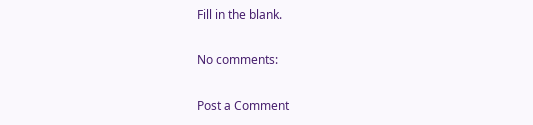Fill in the blank.

No comments:

Post a Comment